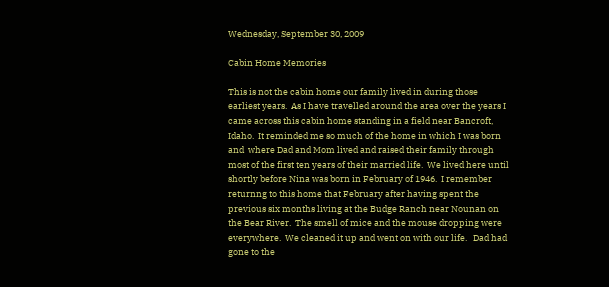Wednesday, September 30, 2009

Cabin Home Memories

This is not the cabin home our family lived in during those earliest years.  As I have travelled around the area over the years I came across this cabin home standing in a field near Bancroft, Idaho.  It reminded me so much of the home in which I was born and  where Dad and Mom lived and raised their family through most of the first ten years of their married life.  We lived here until shortly before Nina was born in February of 1946.  I remember returnng to this home that February after having spent the previous six months living at the Budge Ranch near Nounan on the Bear River.  The smell of mice and the mouse dropping were everywhere.  We cleaned it up and went on with our life.   Dad had gone to the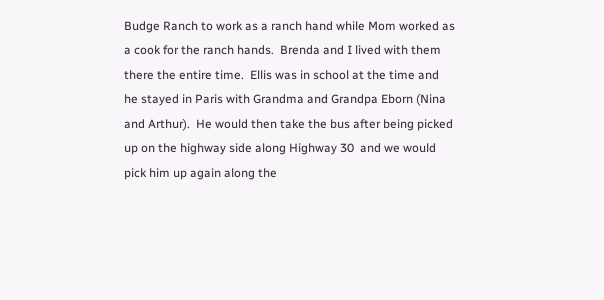Budge Ranch to work as a ranch hand while Mom worked as a cook for the ranch hands.  Brenda and I lived with them there the entire time.  Ellis was in school at the time and he stayed in Paris with Grandma and Grandpa Eborn (Nina and Arthur).  He would then take the bus after being picked up on the highway side along Highway 30  and we would pick him up again along the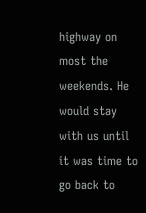highway on most the weekends. He would stay with us until it was time to go back to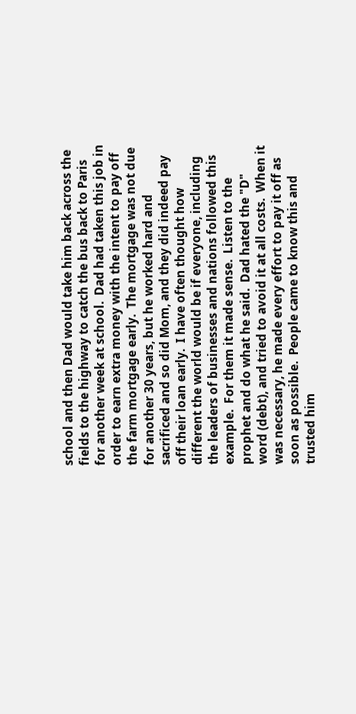school and then Dad would take him back across the fields to the highway to catch the bus back to Paris for another week at school.  Dad had taken this job in order to earn extra money with the intent to pay off the farm mortgage early.  The mortgage was not due for another 30 years, but he worked hard and sacrificed and so did Mom, and they did indeed pay off their loan early.  I have often thought how different the world would be if everyone, including the leaders of businesses and nations followed this example.  For them it made sense.  Listen to the prophet and do what he said.  Dad hated the "D" word (debt), and tried to avoid it at all costs.  When it was necessary, he made every effort to pay it off as soon as possible.  People came to know this and trusted him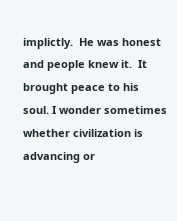implictly.  He was honest and people knew it.  It brought peace to his soul. I wonder sometimes whether civilization is advancing or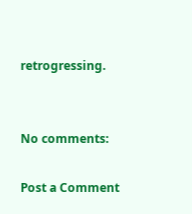retrogressing.


No comments:

Post a Comment